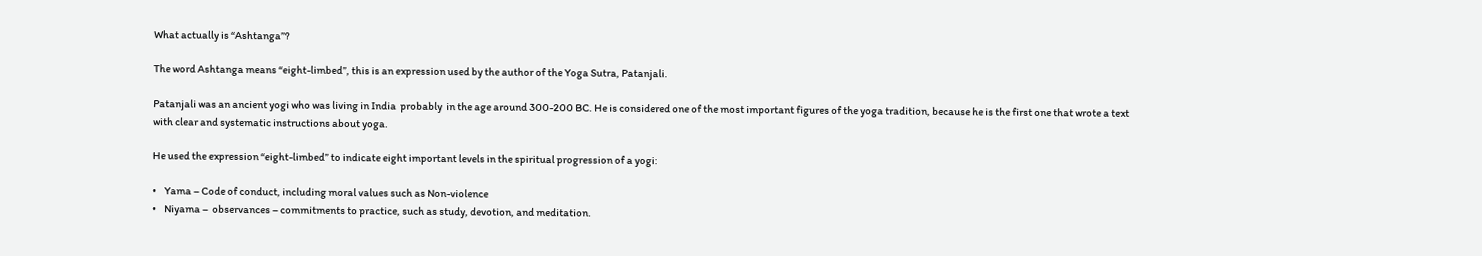What actually is “Ashtanga”?

The word Ashtanga means “eight-limbed”, this is an expression used by the author of the Yoga Sutra, Patanjali.

Patanjali was an ancient yogi who was living in India  probably  in the age around 300-200 BC. He is considered one of the most important figures of the yoga tradition, because he is the first one that wrote a text with clear and systematic instructions about yoga.

He used the expression “eight-limbed” to indicate eight important levels in the spiritual progression of a yogi:

•    Yama – Code of conduct, including moral values such as Non-violence
•    Niyama –  observances – commitments to practice, such as study, devotion, and meditation.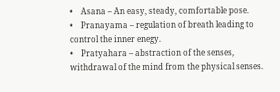•    Asana – An easy, steady, comfortable pose.
•    Pranayama – regulation of breath leading to control the inner enegy.
•    Pratyahara – abstraction of the senses, withdrawal of the mind from the physical senses.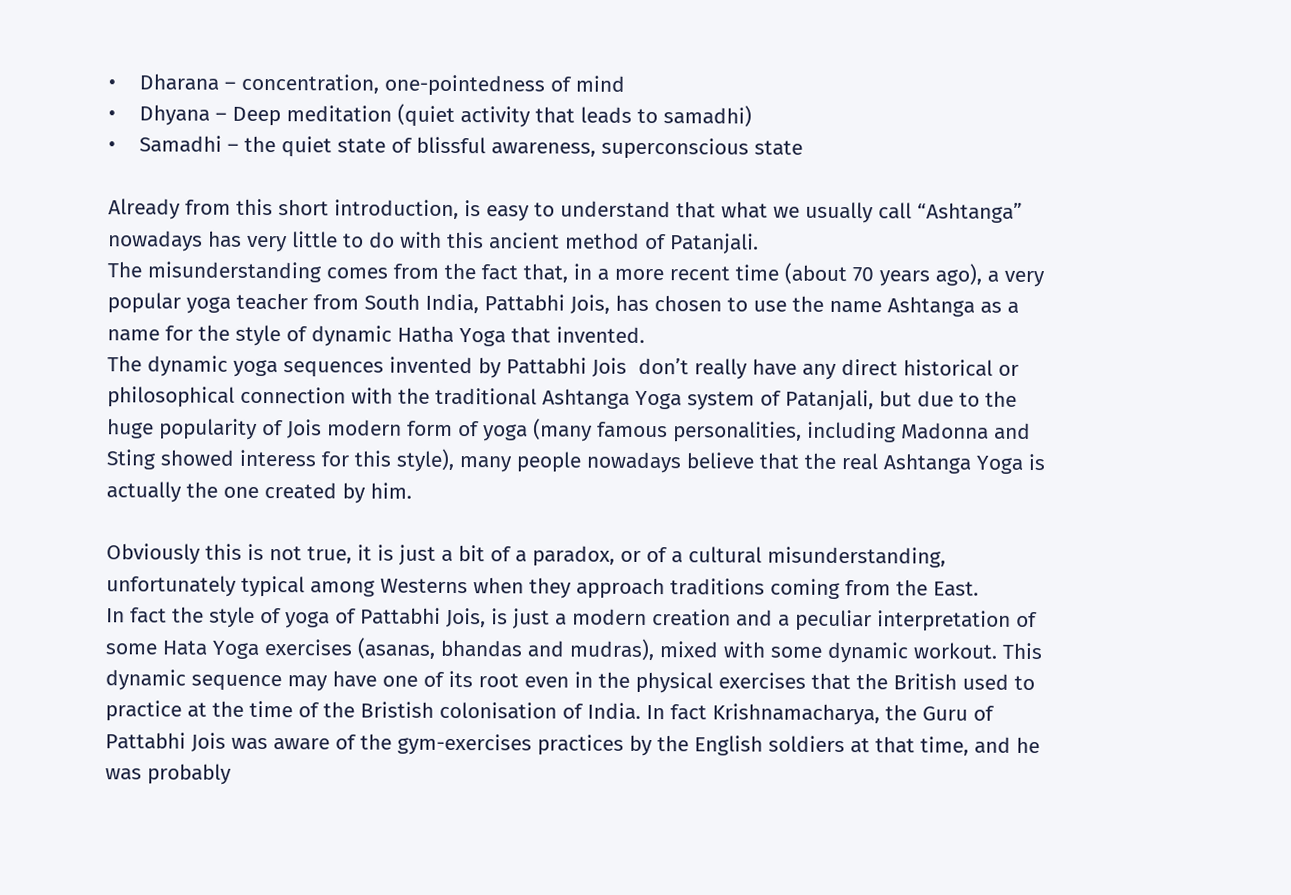•    Dharana – concentration, one-pointedness of mind
•    Dhyana – Deep meditation (quiet activity that leads to samadhi)
•    Samadhi – the quiet state of blissful awareness, superconscious state

Already from this short introduction, is easy to understand that what we usually call “Ashtanga” nowadays has very little to do with this ancient method of Patanjali.
The misunderstanding comes from the fact that, in a more recent time (about 70 years ago), a very popular yoga teacher from South India, Pattabhi Jois, has chosen to use the name Ashtanga as a name for the style of dynamic Hatha Yoga that invented.
The dynamic yoga sequences invented by Pattabhi Jois  don’t really have any direct historical or philosophical connection with the traditional Ashtanga Yoga system of Patanjali, but due to the huge popularity of Jois modern form of yoga (many famous personalities, including Madonna and Sting showed interess for this style), many people nowadays believe that the real Ashtanga Yoga is actually the one created by him.

Obviously this is not true, it is just a bit of a paradox, or of a cultural misunderstanding, unfortunately typical among Westerns when they approach traditions coming from the East.
In fact the style of yoga of Pattabhi Jois, is just a modern creation and a peculiar interpretation of some Hata Yoga exercises (asanas, bhandas and mudras), mixed with some dynamic workout. This dynamic sequence may have one of its root even in the physical exercises that the British used to practice at the time of the Bristish colonisation of India. In fact Krishnamacharya, the Guru of Pattabhi Jois was aware of the gym-exercises practices by the English soldiers at that time, and he was probably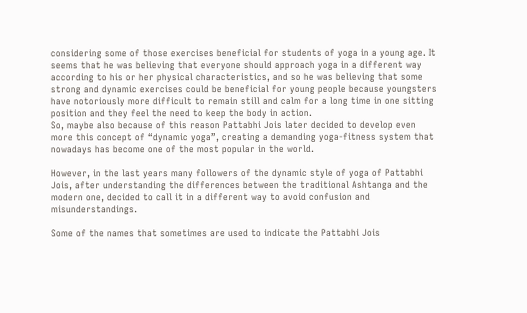considering some of those exercises beneficial for students of yoga in a young age. It seems that he was believing that everyone should approach yoga in a different way according to his or her physical characteristics, and so he was believing that some strong and dynamic exercises could be beneficial for young people because youngsters have notoriously more difficult to remain still and calm for a long time in one sitting position and they feel the need to keep the body in action.
So, maybe also because of this reason Pattabhi Jois later decided to develop even more this concept of “dynamic yoga”, creating a demanding yoga-fitness system that nowadays has become one of the most popular in the world.

However, in the last years many followers of the dynamic style of yoga of Pattabhi Jois, after understanding the differences between the traditional Ashtanga and the modern one, decided to call it in a different way to avoid confusion and misunderstandings.

Some of the names that sometimes are used to indicate the Pattabhi Jois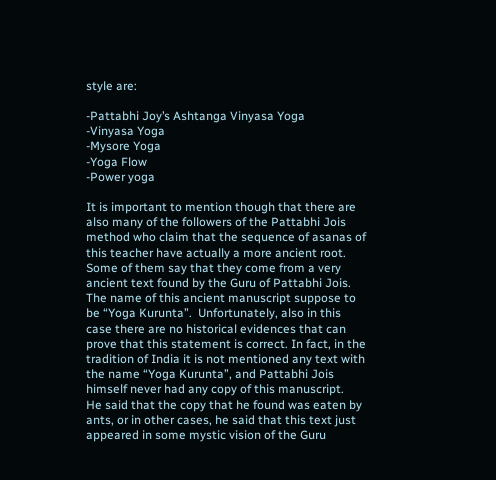style are:

-Pattabhi Joy’s Ashtanga Vinyasa Yoga
-Vinyasa Yoga
-Mysore Yoga
-Yoga Flow
-Power yoga

It is important to mention though that there are also many of the followers of the Pattabhi Jois method who claim that the sequence of asanas of this teacher have actually a more ancient root. Some of them say that they come from a very ancient text found by the Guru of Pattabhi Jois. The name of this ancient manuscript suppose to be “Yoga Kurunta”.  Unfortunately, also in this case there are no historical evidences that can prove that this statement is correct. In fact, in the tradition of India it is not mentioned any text with the name “Yoga Kurunta”, and Pattabhi Jois himself never had any copy of this manuscript.
He said that the copy that he found was eaten by ants, or in other cases, he said that this text just appeared in some mystic vision of the Guru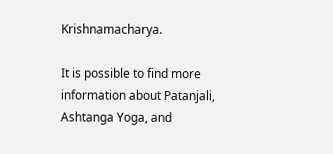Krishnamacharya.

It is possible to find more information about Patanjali, Ashtanga Yoga, and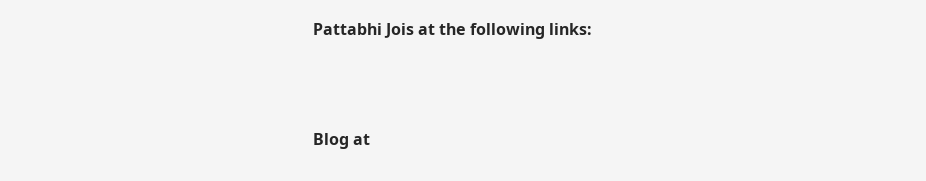Pattabhi Jois at the following links:



Blog at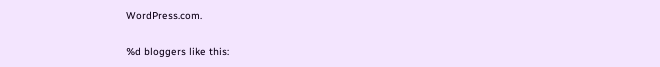WordPress.com.

%d bloggers like this: